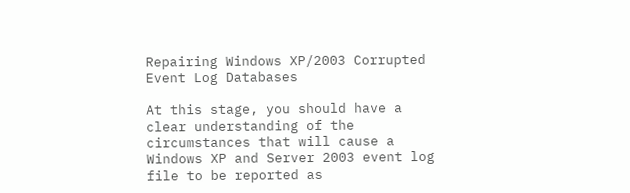Repairing Windows XP/2003 Corrupted Event Log Databases

At this stage, you should have a clear understanding of the circumstances that will cause a Windows XP and Server 2003 event log file to be reported as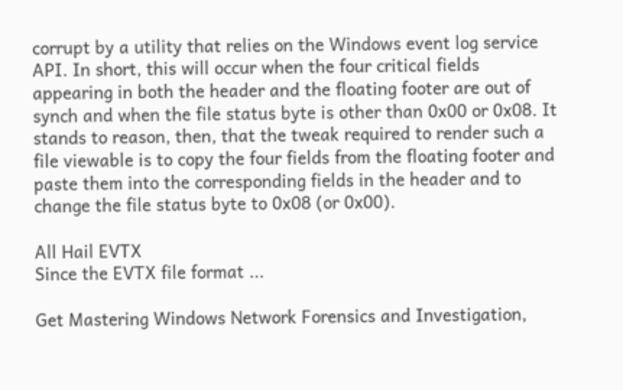corrupt by a utility that relies on the Windows event log service API. In short, this will occur when the four critical fields appearing in both the header and the floating footer are out of synch and when the file status byte is other than 0x00 or 0x08. It stands to reason, then, that the tweak required to render such a file viewable is to copy the four fields from the floating footer and paste them into the corresponding fields in the header and to change the file status byte to 0x08 (or 0x00).

All Hail EVTX
Since the EVTX file format ...

Get Mastering Windows Network Forensics and Investigation,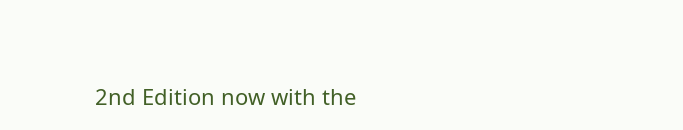2nd Edition now with the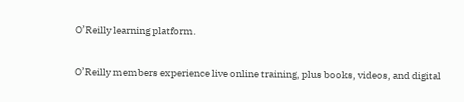O’Reilly learning platform.

O’Reilly members experience live online training, plus books, videos, and digital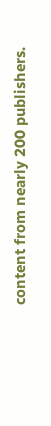content from nearly 200 publishers.